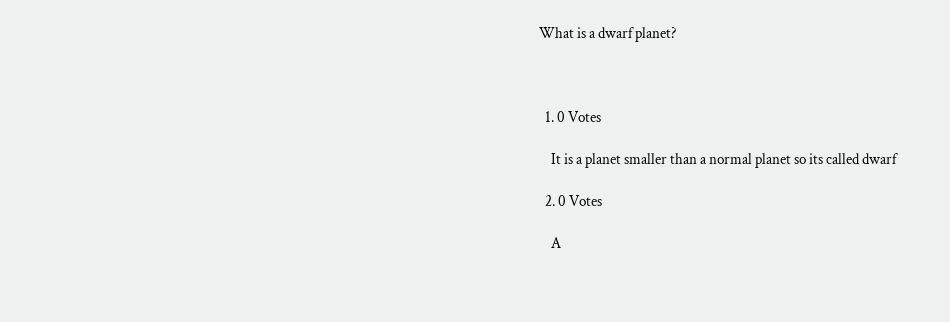What is a dwarf planet?



  1. 0 Votes

    It is a planet smaller than a normal planet so its called dwarf

  2. 0 Votes

    A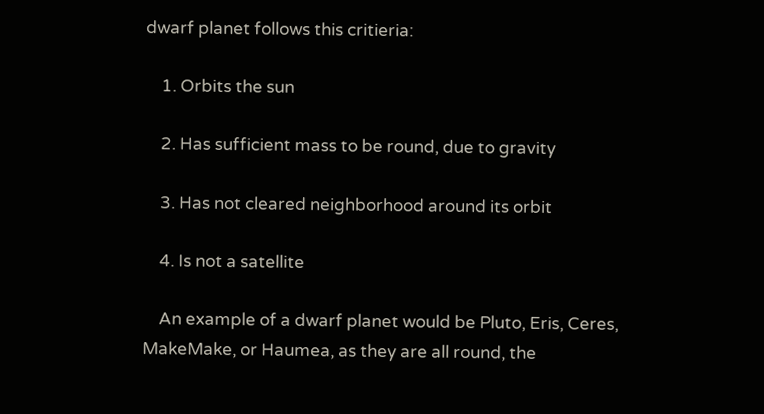dwarf planet follows this critieria:

    1. Orbits the sun

    2. Has sufficient mass to be round, due to gravity

    3. Has not cleared neighborhood around its orbit

    4. Is not a satellite

    An example of a dwarf planet would be Pluto, Eris, Ceres, MakeMake, or Haumea, as they are all round, the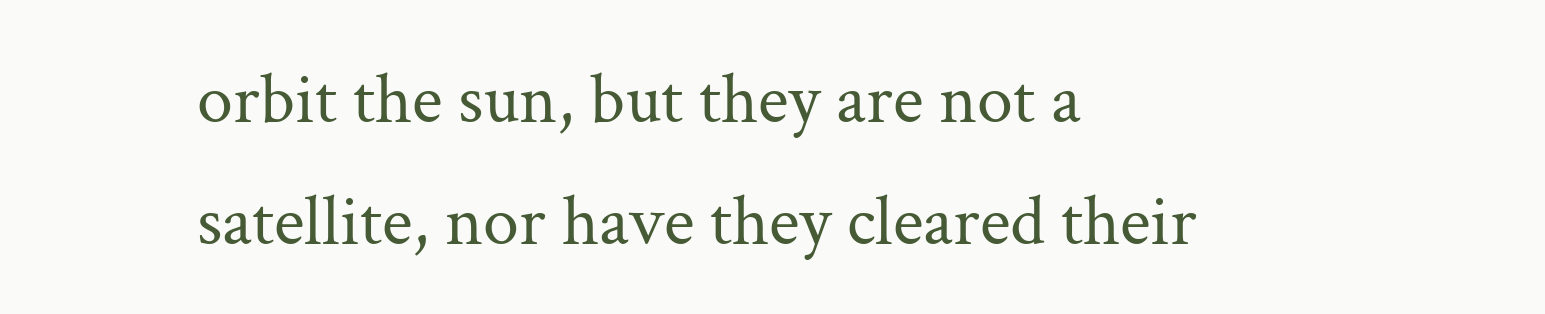orbit the sun, but they are not a satellite, nor have they cleared their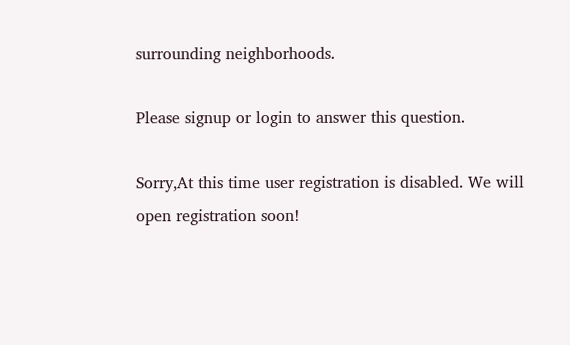surrounding neighborhoods.

Please signup or login to answer this question.

Sorry,At this time user registration is disabled. We will open registration soon!